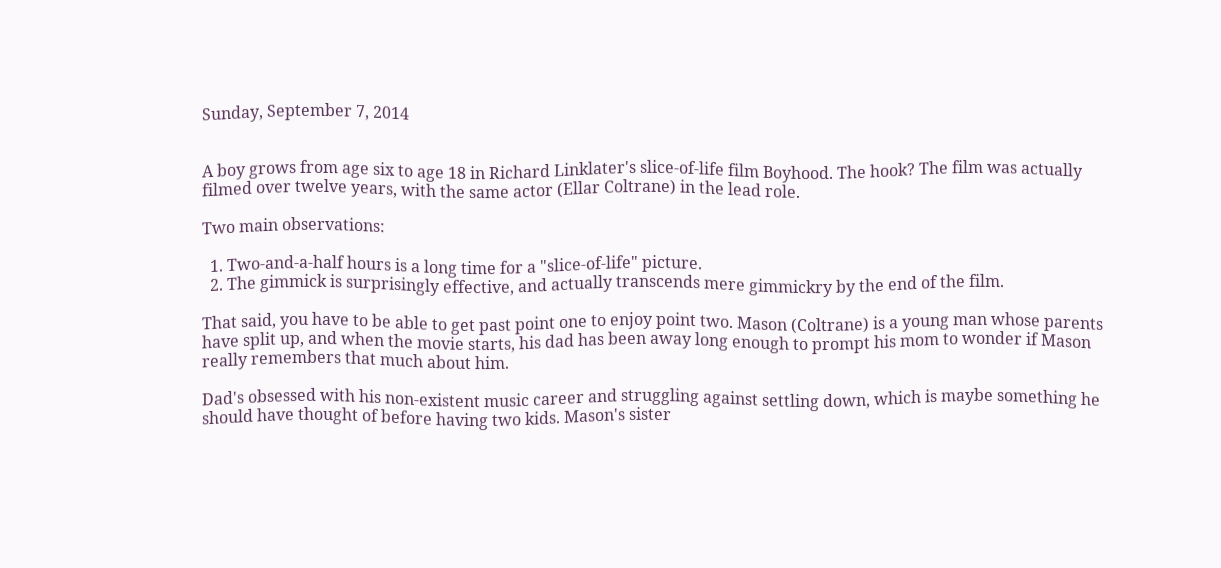Sunday, September 7, 2014


A boy grows from age six to age 18 in Richard Linklater's slice-of-life film Boyhood. The hook? The film was actually filmed over twelve years, with the same actor (Ellar Coltrane) in the lead role.

Two main observations:

  1. Two-and-a-half hours is a long time for a "slice-of-life" picture.
  2. The gimmick is surprisingly effective, and actually transcends mere gimmickry by the end of the film.

That said, you have to be able to get past point one to enjoy point two. Mason (Coltrane) is a young man whose parents have split up, and when the movie starts, his dad has been away long enough to prompt his mom to wonder if Mason really remembers that much about him.

Dad's obsessed with his non-existent music career and struggling against settling down, which is maybe something he should have thought of before having two kids. Mason's sister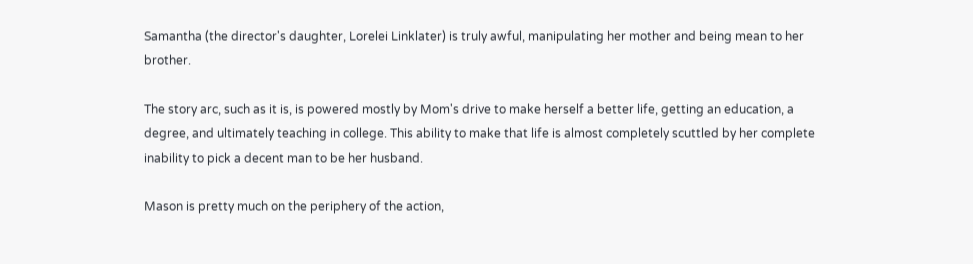Samantha (the director's daughter, Lorelei Linklater) is truly awful, manipulating her mother and being mean to her brother.

The story arc, such as it is, is powered mostly by Mom's drive to make herself a better life, getting an education, a degree, and ultimately teaching in college. This ability to make that life is almost completely scuttled by her complete inability to pick a decent man to be her husband.

Mason is pretty much on the periphery of the action,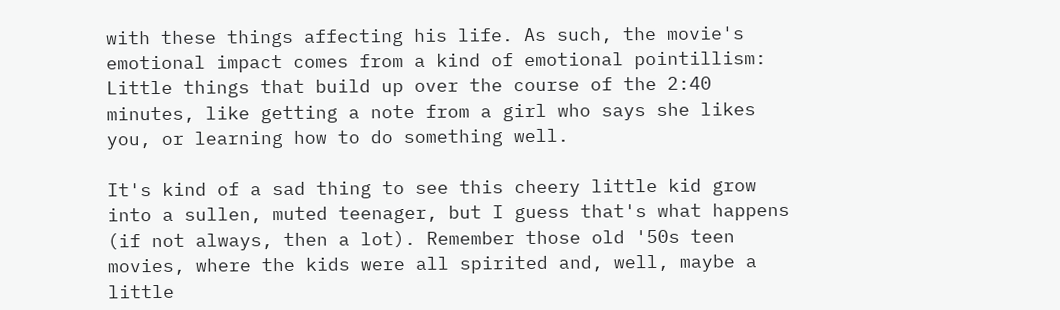with these things affecting his life. As such, the movie's emotional impact comes from a kind of emotional pointillism: Little things that build up over the course of the 2:40 minutes, like getting a note from a girl who says she likes you, or learning how to do something well.

It's kind of a sad thing to see this cheery little kid grow into a sullen, muted teenager, but I guess that's what happens (if not always, then a lot). Remember those old '50s teen movies, where the kids were all spirited and, well, maybe a little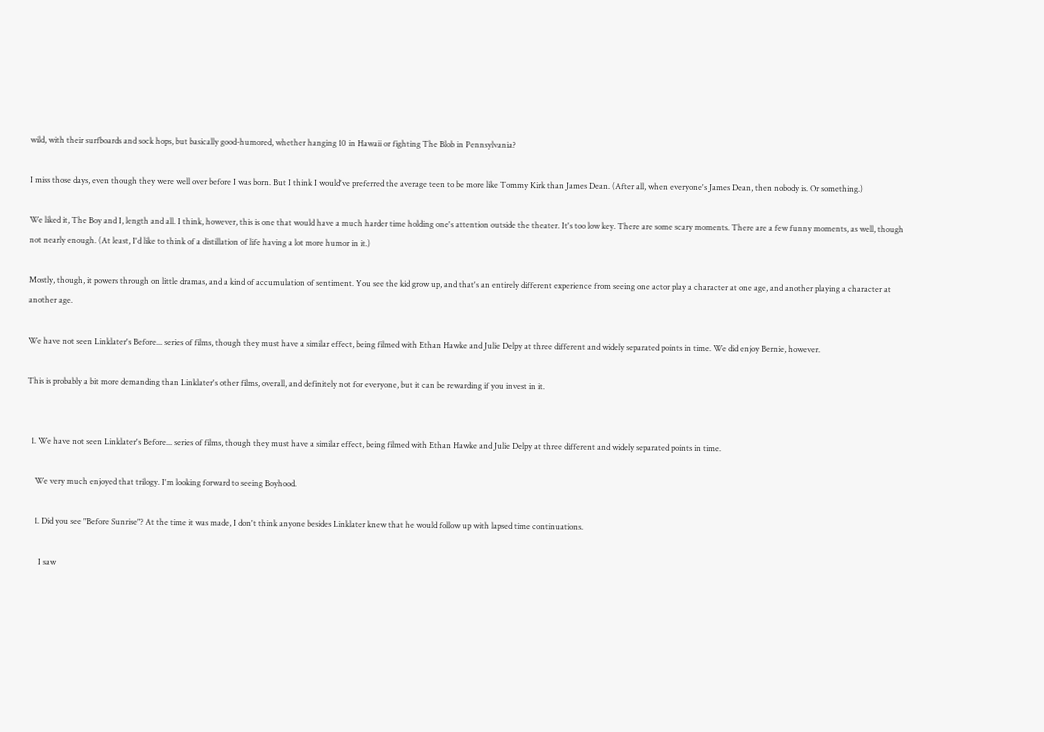wild, with their surfboards and sock hops, but basically good-humored, whether hanging 10 in Hawaii or fighting The Blob in Pennsylvania?

I miss those days, even though they were well over before I was born. But I think I would've preferred the average teen to be more like Tommy Kirk than James Dean. (After all, when everyone's James Dean, then nobody is. Or something.)

We liked it, The Boy and I, length and all. I think, however, this is one that would have a much harder time holding one's attention outside the theater. It's too low key. There are some scary moments. There are a few funny moments, as well, though not nearly enough. (At least, I'd like to think of a distillation of life having a lot more humor in it.)

Mostly, though, it powers through on little dramas, and a kind of accumulation of sentiment. You see the kid grow up, and that's an entirely different experience from seeing one actor play a character at one age, and another playing a character at another age.

We have not seen Linklater's Before... series of films, though they must have a similar effect, being filmed with Ethan Hawke and Julie Delpy at three different and widely separated points in time. We did enjoy Bernie, however.

This is probably a bit more demanding than Linklater's other films, overall, and definitely not for everyone, but it can be rewarding if you invest in it.


  1. We have not seen Linklater's Before... series of films, though they must have a similar effect, being filmed with Ethan Hawke and Julie Delpy at three different and widely separated points in time.

    We very much enjoyed that trilogy. I'm looking forward to seeing Boyhood.

    1. Did you see "Before Sunrise"? At the time it was made, I don't think anyone besides Linklater knew that he would follow up with lapsed time continuations.

      I saw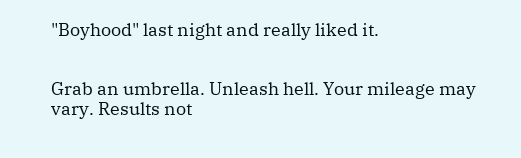"Boyhood" last night and really liked it.


Grab an umbrella. Unleash hell. Your mileage may vary. Results not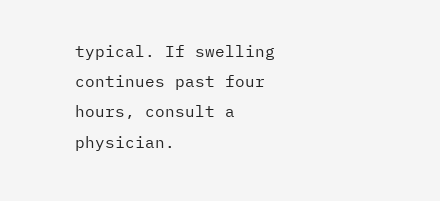typical. If swelling continues past four hours, consult a physician.